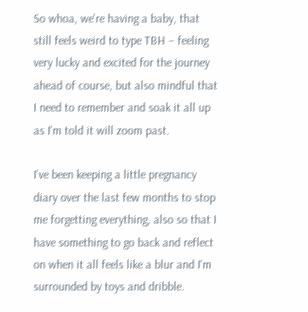So whoa, we're having a baby, that still feels weird to type TBH – feeling very lucky and excited for the journey ahead of course, but also mindful that I need to remember and soak it all up as I'm told it will zoom past.

I've been keeping a little pregnancy diary over the last few months to stop me forgetting everything, also so that I have something to go back and reflect on when it all feels like a blur and I'm surrounded by toys and dribble.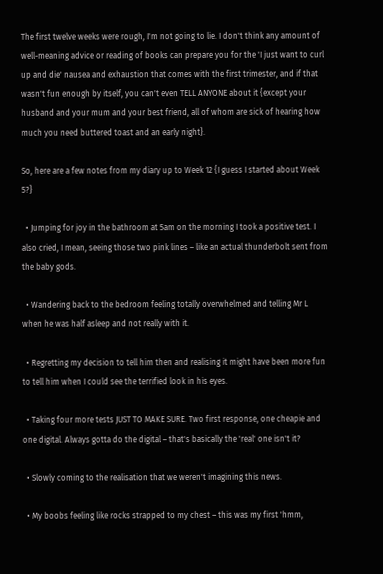The first twelve weeks were rough, I'm not going to lie. I don't think any amount of well-meaning advice or reading of books can prepare you for the 'I just want to curl up and die' nausea and exhaustion that comes with the first trimester, and if that wasn't fun enough by itself, you can't even TELL ANYONE about it {except your husband and your mum and your best friend, all of whom are sick of hearing how much you need buttered toast and an early night}.

So, here are a few notes from my diary up to Week 12 {I guess I started about Week 5?}

  • Jumping for joy in the bathroom at 5am on the morning I took a positive test. I also cried, I mean, seeing those two pink lines – like an actual thunderbolt sent from the baby gods.

  • Wandering back to the bedroom feeling totally overwhelmed and telling Mr L when he was half asleep and not really with it.

  • Regretting my decision to tell him then and realising it might have been more fun to tell him when I could see the terrified look in his eyes.

  • Taking four more tests JUST TO MAKE SURE. Two first response, one cheapie and one digital. Always gotta do the digital – that's basically the 'real' one isn't it?

  • Slowly coming to the realisation that we weren't imagining this news.

  • My boobs feeling like rocks strapped to my chest – this was my first 'hmm,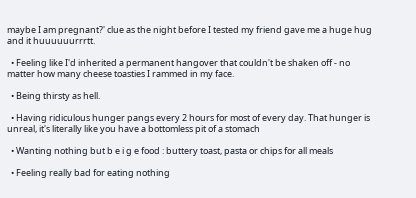maybe I am pregnant?' clue as the night before I tested my friend gave me a huge hug and it huuuuuurrrtt.

  • Feeling like I'd inherited a permanent hangover that couldn't be shaken off - no matter how many cheese toasties I rammed in my face.

  • Being thirsty as hell.

  • Having ridiculous hunger pangs every 2 hours for most of every day. That hunger is unreal, it's literally like you have a bottomless pit of a stomach

  • Wanting nothing but b e i g e food : buttery toast, pasta or chips for all meals

  • Feeling really bad for eating nothing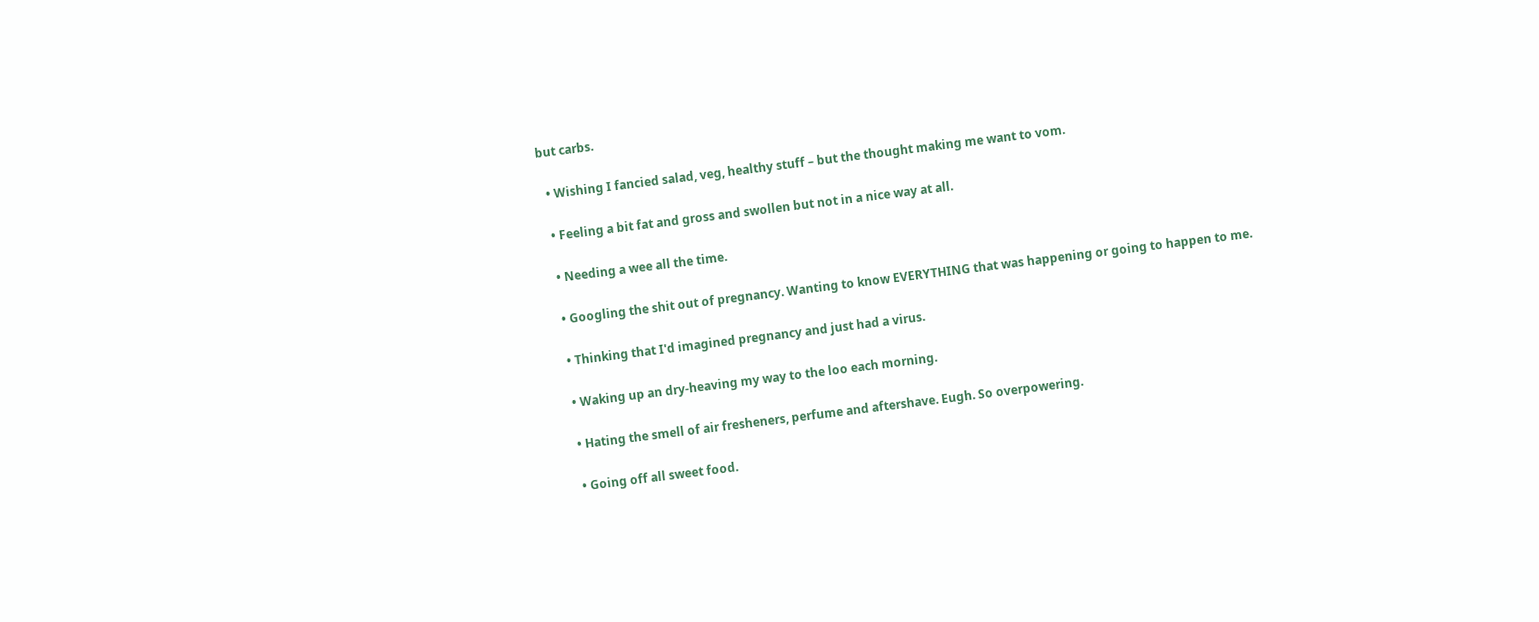but carbs.

  • Wishing I fancied salad, veg, healthy stuff – but the thought making me want to vom.

  • Feeling a bit fat and gross and swollen but not in a nice way at all.

  • Needing a wee all the time.

  • Googling the shit out of pregnancy. Wanting to know EVERYTHING that was happening or going to happen to me.

  • Thinking that I'd imagined pregnancy and just had a virus.

  • Waking up an dry-heaving my way to the loo each morning.

  • Hating the smell of air fresheners, perfume and aftershave. Eugh. So overpowering.

  • Going off all sweet food.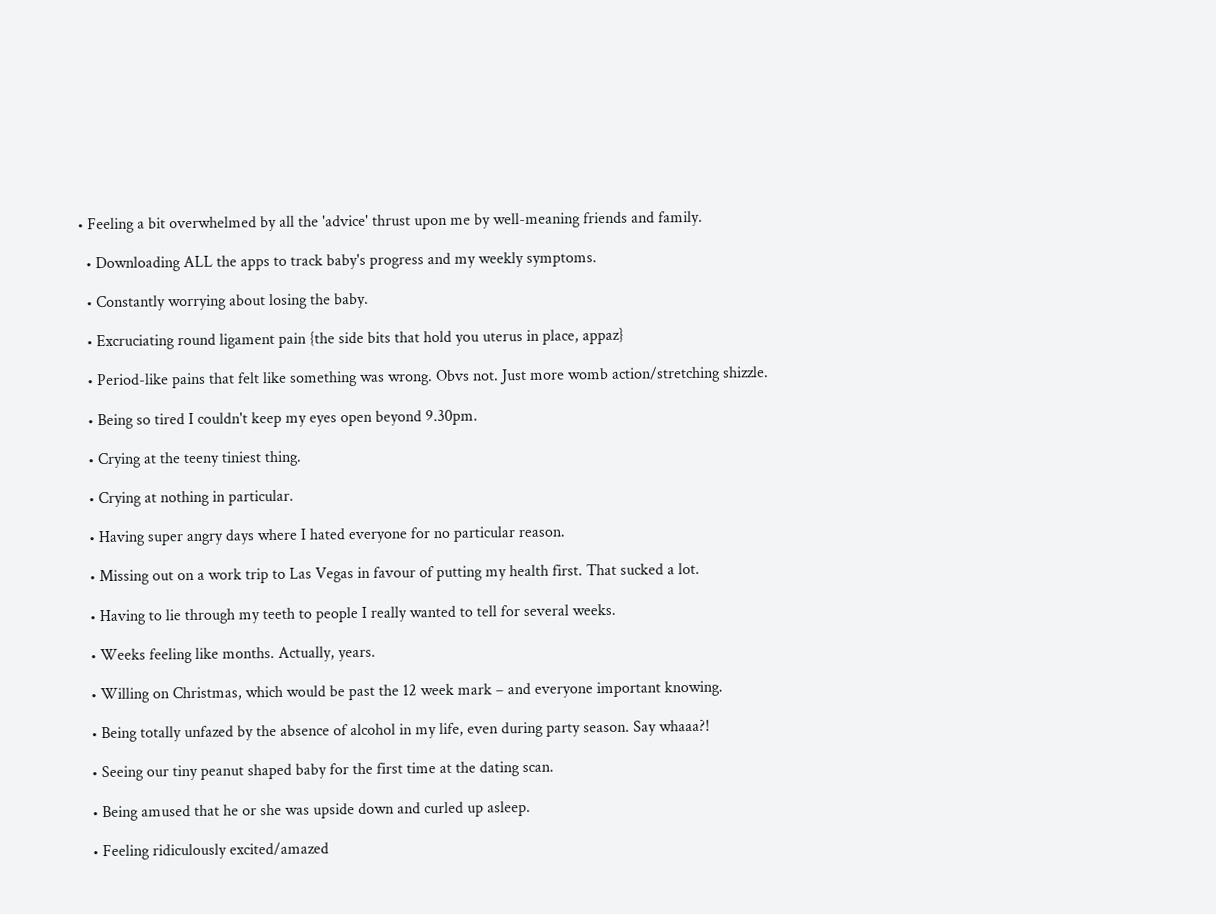• Feeling a bit overwhelmed by all the 'advice' thrust upon me by well-meaning friends and family.

  • Downloading ALL the apps to track baby's progress and my weekly symptoms.

  • Constantly worrying about losing the baby.

  • Excruciating round ligament pain {the side bits that hold you uterus in place, appaz}

  • Period-like pains that felt like something was wrong. Obvs not. Just more womb action/stretching shizzle.

  • Being so tired I couldn't keep my eyes open beyond 9.30pm.

  • Crying at the teeny tiniest thing.

  • Crying at nothing in particular.

  • Having super angry days where I hated everyone for no particular reason.

  • Missing out on a work trip to Las Vegas in favour of putting my health first. That sucked a lot.

  • Having to lie through my teeth to people I really wanted to tell for several weeks.

  • Weeks feeling like months. Actually, years.

  • Willing on Christmas, which would be past the 12 week mark – and everyone important knowing.

  • Being totally unfazed by the absence of alcohol in my life, even during party season. Say whaaa?!

  • Seeing our tiny peanut shaped baby for the first time at the dating scan.

  • Being amused that he or she was upside down and curled up asleep.

  • Feeling ridiculously excited/amazed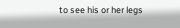to see his or her legs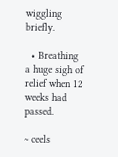wiggling briefly.

  • Breathing a huge sigh of relief when 12 weeks had passed.

~ ceels